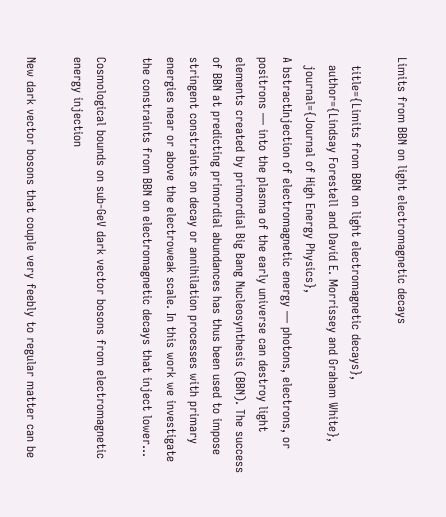Limits from BBN on light electromagnetic decays

  title={Limits from BBN on light electromagnetic decays},
  author={Lindsay Forestell and David E. Morrissey and Graham White},
  journal={Journal of High Energy Physics},
A bstractInjection of electromagnetic energy — photons, electrons, or positrons — into the plasma of the early universe can destroy light elements created by primordial Big Bang Nucleosynthesis (BBN). The success of BBN at predicting primordial abundances has thus been used to impose stringent constraints on decay or annihilation processes with primary energies near or above the electroweak scale. In this work we investigate the constraints from BBN on electromagnetic decays that inject lower…

Cosmological bounds on sub-GeV dark vector bosons from electromagnetic energy injection

New dark vector bosons that couple very feebly to regular matter can be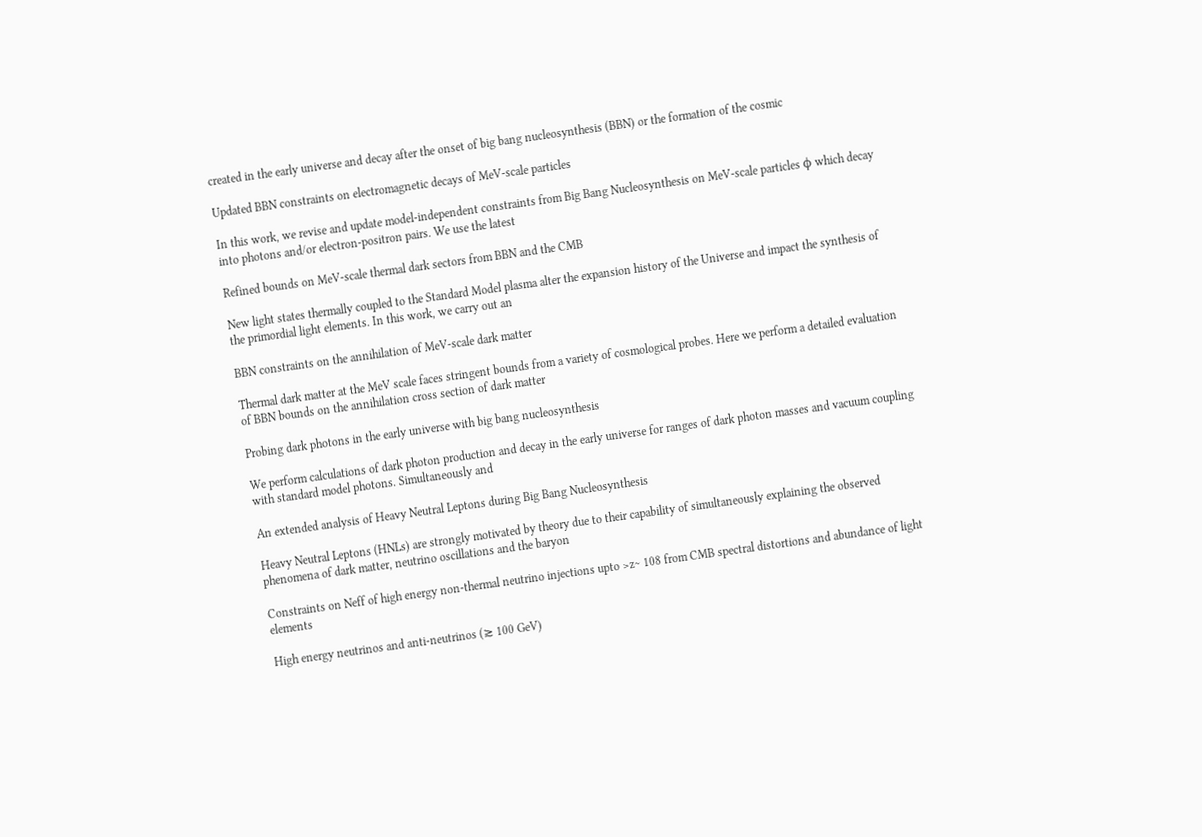created in the early universe and decay after the onset of big bang nucleosynthesis (BBN) or the formation of the cosmic

Updated BBN constraints on electromagnetic decays of MeV-scale particles

In this work, we revise and update model-independent constraints from Big Bang Nucleosynthesis on MeV-scale particles ϕ which decay into photons and/or electron-positron pairs. We use the latest

Refined bounds on MeV-scale thermal dark sectors from BBN and the CMB

New light states thermally coupled to the Standard Model plasma alter the expansion history of the Universe and impact the synthesis of the primordial light elements. In this work, we carry out an

BBN constraints on the annihilation of MeV-scale dark matter

Thermal dark matter at the MeV scale faces stringent bounds from a variety of cosmological probes. Here we perform a detailed evaluation of BBN bounds on the annihilation cross section of dark matter

Probing dark photons in the early universe with big bang nucleosynthesis

We perform calculations of dark photon production and decay in the early universe for ranges of dark photon masses and vacuum coupling with standard model photons. Simultaneously and

An extended analysis of Heavy Neutral Leptons during Big Bang Nucleosynthesis

Heavy Neutral Leptons (HNLs) are strongly motivated by theory due to their capability of simultaneously explaining the observed phenomena of dark matter, neutrino oscillations and the baryon

Constraints on Neff of high energy non-thermal neutrino injections upto >z∼ 108 from CMB spectral distortions and abundance of light elements

High energy neutrinos and anti-neutrinos (≳ 100 GeV)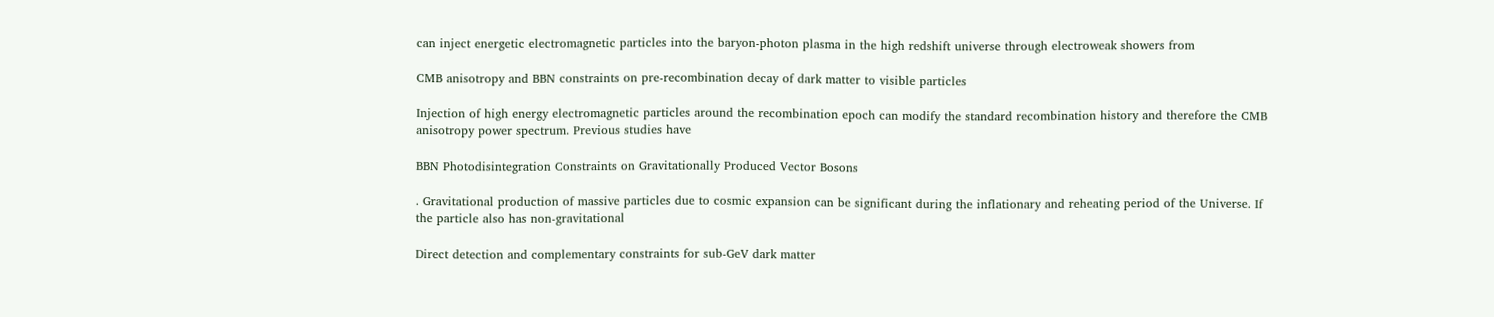can inject energetic electromagnetic particles into the baryon-photon plasma in the high redshift universe through electroweak showers from

CMB anisotropy and BBN constraints on pre-recombination decay of dark matter to visible particles

Injection of high energy electromagnetic particles around the recombination epoch can modify the standard recombination history and therefore the CMB anisotropy power spectrum. Previous studies have

BBN Photodisintegration Constraints on Gravitationally Produced Vector Bosons

. Gravitational production of massive particles due to cosmic expansion can be significant during the inflationary and reheating period of the Universe. If the particle also has non-gravitational

Direct detection and complementary constraints for sub-GeV dark matter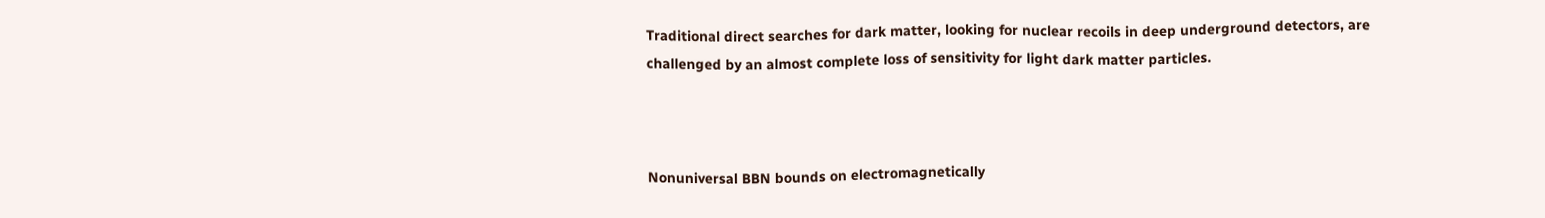Traditional direct searches for dark matter, looking for nuclear recoils in deep underground detectors, are challenged by an almost complete loss of sensitivity for light dark matter particles.



Nonuniversal BBN bounds on electromagnetically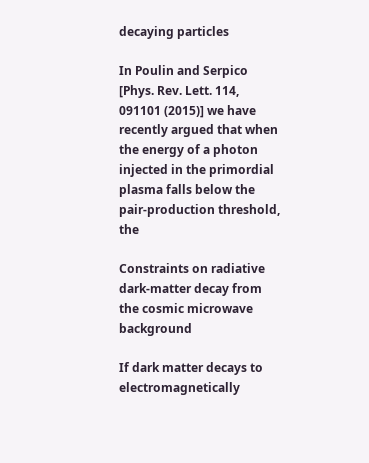decaying particles

In Poulin and Serpico [Phys. Rev. Lett. 114, 091101 (2015)] we have recently argued that when the energy of a photon injected in the primordial plasma falls below the pair-production threshold, the

Constraints on radiative dark-matter decay from the cosmic microwave background

If dark matter decays to electromagnetically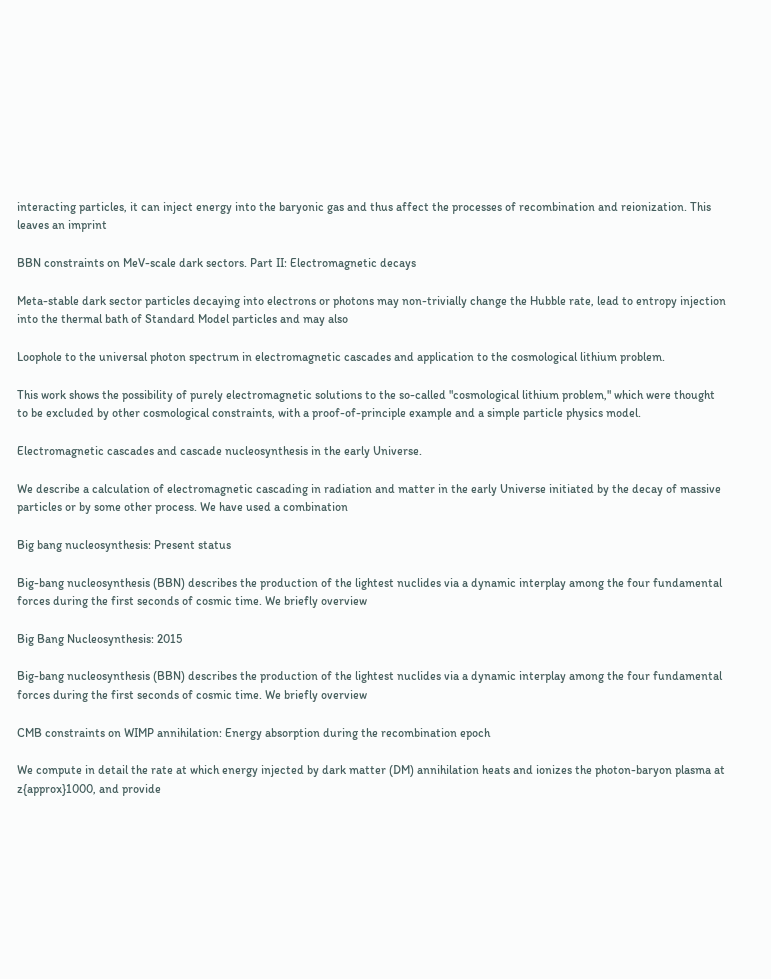interacting particles, it can inject energy into the baryonic gas and thus affect the processes of recombination and reionization. This leaves an imprint

BBN constraints on MeV-scale dark sectors. Part II: Electromagnetic decays

Meta-stable dark sector particles decaying into electrons or photons may non-trivially change the Hubble rate, lead to entropy injection into the thermal bath of Standard Model particles and may also

Loophole to the universal photon spectrum in electromagnetic cascades and application to the cosmological lithium problem.

This work shows the possibility of purely electromagnetic solutions to the so-called "cosmological lithium problem," which were thought to be excluded by other cosmological constraints, with a proof-of-principle example and a simple particle physics model.

Electromagnetic cascades and cascade nucleosynthesis in the early Universe.

We describe a calculation of electromagnetic cascading in radiation and matter in the early Universe initiated by the decay of massive particles or by some other process. We have used a combination

Big bang nucleosynthesis: Present status

Big-bang nucleosynthesis (BBN) describes the production of the lightest nuclides via a dynamic interplay among the four fundamental forces during the first seconds of cosmic time. We briefly overview

Big Bang Nucleosynthesis: 2015

Big-bang nucleosynthesis (BBN) describes the production of the lightest nuclides via a dynamic interplay among the four fundamental forces during the first seconds of cosmic time. We briefly overview

CMB constraints on WIMP annihilation: Energy absorption during the recombination epoch

We compute in detail the rate at which energy injected by dark matter (DM) annihilation heats and ionizes the photon-baryon plasma at z{approx}1000, and provide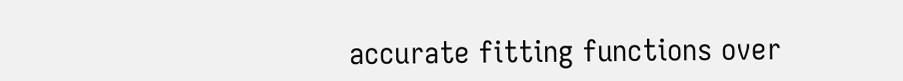accurate fitting functions over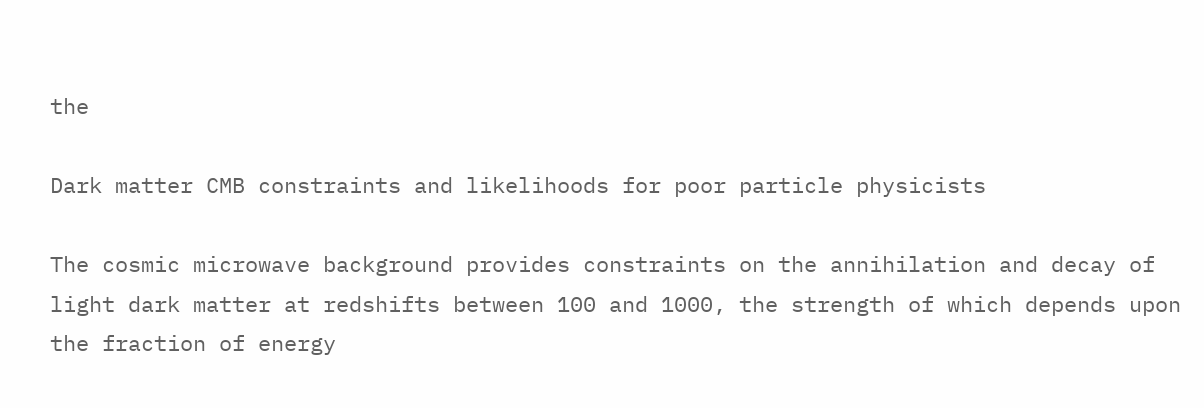the

Dark matter CMB constraints and likelihoods for poor particle physicists

The cosmic microwave background provides constraints on the annihilation and decay of light dark matter at redshifts between 100 and 1000, the strength of which depends upon the fraction of energy